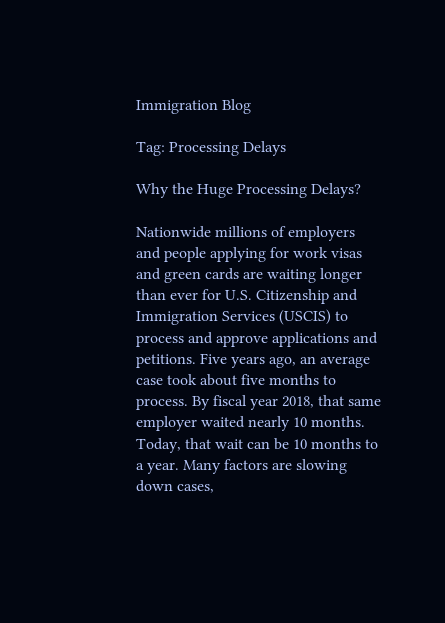Immigration Blog

Tag: Processing Delays

Why the Huge Processing Delays?

Nationwide millions of employers and people applying for work visas and green cards are waiting longer than ever for U.S. Citizenship and Immigration Services (USCIS) to process and approve applications and petitions. Five years ago, an average case took about five months to process. By fiscal year 2018, that same employer waited nearly 10 months. Today, that wait can be 10 months to a year. Many factors are slowing down cases,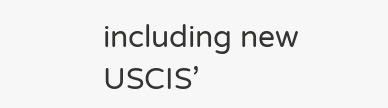including new USCIS’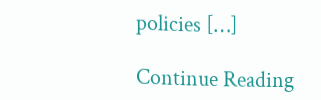policies […]

Continue Reading